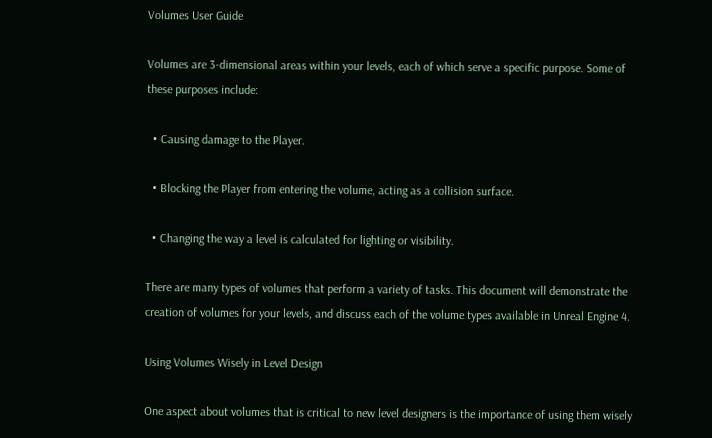Volumes User Guide

Volumes are 3-dimensional areas within your levels, each of which serve a specific purpose. Some of these purposes include:

  • Causing damage to the Player.

  • Blocking the Player from entering the volume, acting as a collision surface.

  • Changing the way a level is calculated for lighting or visibility.

There are many types of volumes that perform a variety of tasks. This document will demonstrate the creation of volumes for your levels, and discuss each of the volume types available in Unreal Engine 4.

Using Volumes Wisely in Level Design

One aspect about volumes that is critical to new level designers is the importance of using them wisely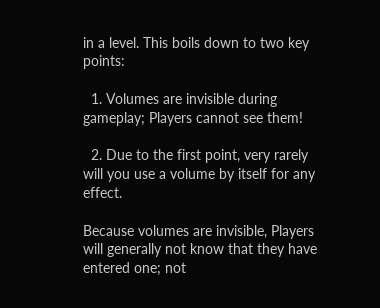in a level. This boils down to two key points:

  1. Volumes are invisible during gameplay; Players cannot see them!

  2. Due to the first point, very rarely will you use a volume by itself for any effect.

Because volumes are invisible, Players will generally not know that they have entered one; not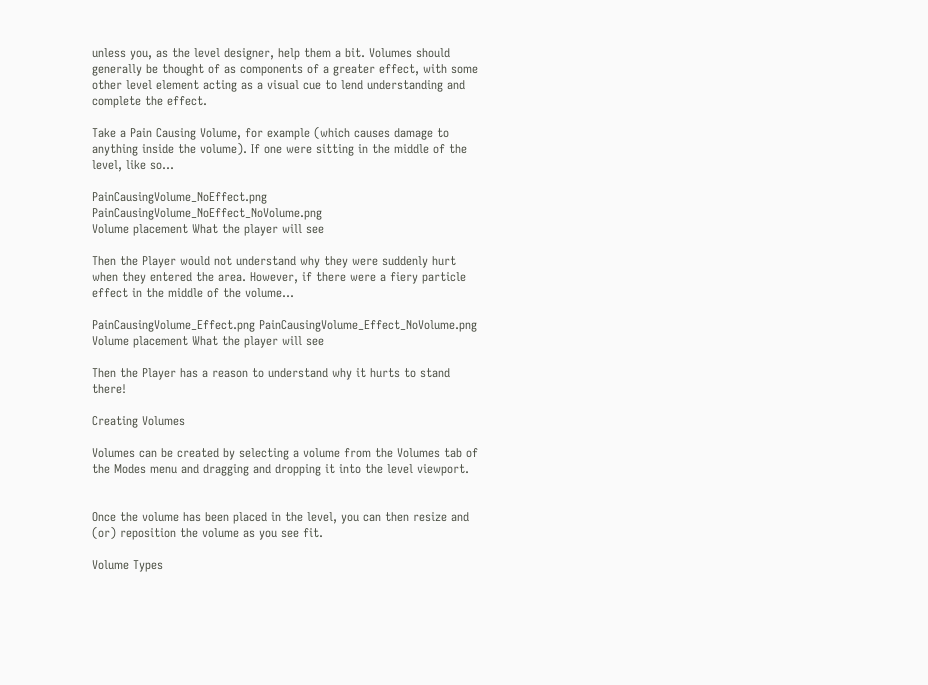unless you, as the level designer, help them a bit. Volumes should generally be thought of as components of a greater effect, with some other level element acting as a visual cue to lend understanding and complete the effect.

Take a Pain Causing Volume, for example (which causes damage to anything inside the volume). If one were sitting in the middle of the level, like so...

PainCausingVolume_NoEffect.png PainCausingVolume_NoEffect_NoVolume.png
Volume placement What the player will see

Then the Player would not understand why they were suddenly hurt when they entered the area. However, if there were a fiery particle effect in the middle of the volume...

PainCausingVolume_Effect.png PainCausingVolume_Effect_NoVolume.png
Volume placement What the player will see

Then the Player has a reason to understand why it hurts to stand there!

Creating Volumes

Volumes can be created by selecting a volume from the Volumes tab of the Modes menu and dragging and dropping it into the level viewport.


Once the volume has been placed in the level, you can then resize and (or) reposition the volume as you see fit.

Volume Types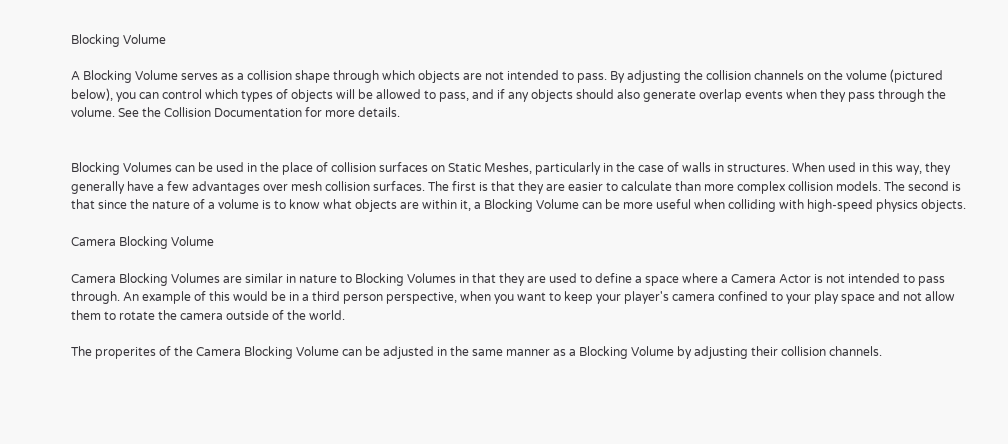Blocking Volume

A Blocking Volume serves as a collision shape through which objects are not intended to pass. By adjusting the collision channels on the volume (pictured below), you can control which types of objects will be allowed to pass, and if any objects should also generate overlap events when they pass through the volume. See the Collision Documentation for more details.


Blocking Volumes can be used in the place of collision surfaces on Static Meshes, particularly in the case of walls in structures. When used in this way, they generally have a few advantages over mesh collision surfaces. The first is that they are easier to calculate than more complex collision models. The second is that since the nature of a volume is to know what objects are within it, a Blocking Volume can be more useful when colliding with high-speed physics objects.

Camera Blocking Volume

Camera Blocking Volumes are similar in nature to Blocking Volumes in that they are used to define a space where a Camera Actor is not intended to pass through. An example of this would be in a third person perspective, when you want to keep your player's camera confined to your play space and not allow them to rotate the camera outside of the world.

The properites of the Camera Blocking Volume can be adjusted in the same manner as a Blocking Volume by adjusting their collision channels.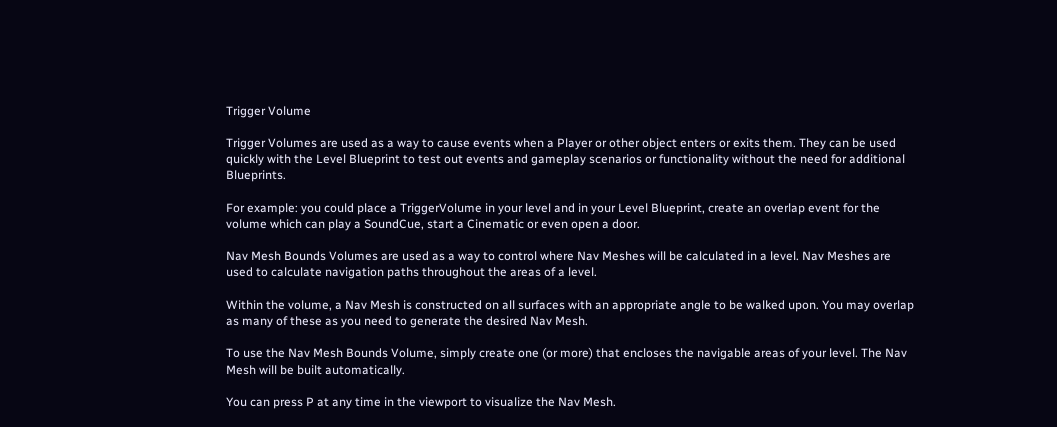Trigger Volume

Trigger Volumes are used as a way to cause events when a Player or other object enters or exits them. They can be used quickly with the Level Blueprint to test out events and gameplay scenarios or functionality without the need for additional Blueprints.

For example: you could place a TriggerVolume in your level and in your Level Blueprint, create an overlap event for the volume which can play a SoundCue, start a Cinematic or even open a door.

Nav Mesh Bounds Volumes are used as a way to control where Nav Meshes will be calculated in a level. Nav Meshes are used to calculate navigation paths throughout the areas of a level.

Within the volume, a Nav Mesh is constructed on all surfaces with an appropriate angle to be walked upon. You may overlap as many of these as you need to generate the desired Nav Mesh.

To use the Nav Mesh Bounds Volume, simply create one (or more) that encloses the navigable areas of your level. The Nav Mesh will be built automatically.

You can press P at any time in the viewport to visualize the Nav Mesh.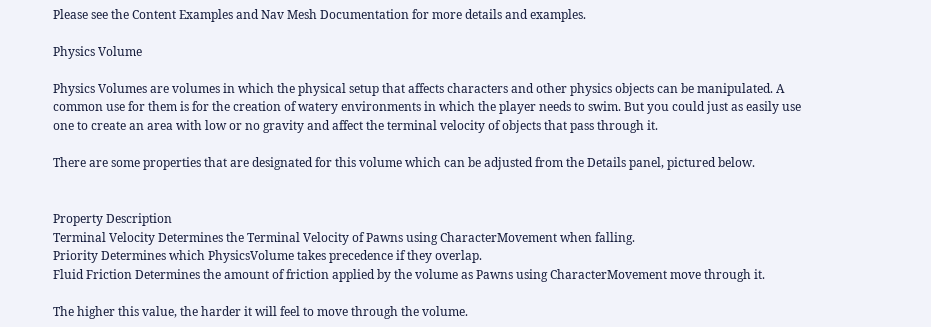Please see the Content Examples and Nav Mesh Documentation for more details and examples.

Physics Volume

Physics Volumes are volumes in which the physical setup that affects characters and other physics objects can be manipulated. A common use for them is for the creation of watery environments in which the player needs to swim. But you could just as easily use one to create an area with low or no gravity and affect the terminal velocity of objects that pass through it.

There are some properties that are designated for this volume which can be adjusted from the Details panel, pictured below.


Property Description
Terminal Velocity Determines the Terminal Velocity of Pawns using CharacterMovement when falling.
Priority Determines which PhysicsVolume takes precedence if they overlap.
Fluid Friction Determines the amount of friction applied by the volume as Pawns using CharacterMovement move through it.

The higher this value, the harder it will feel to move through the volume.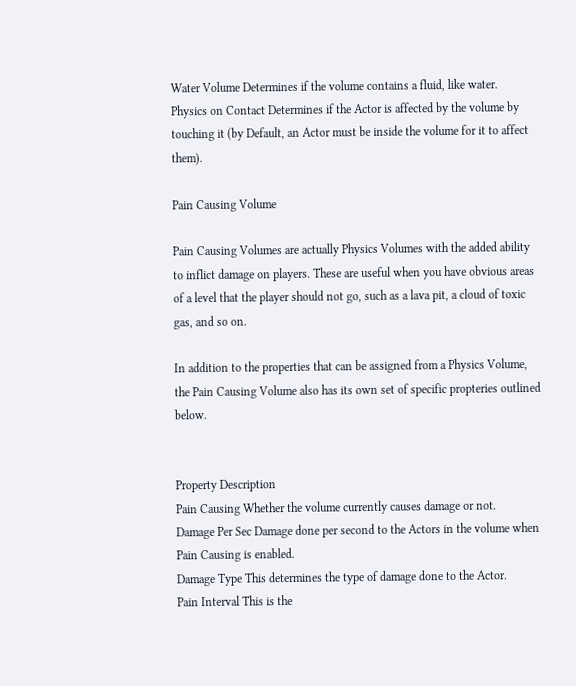Water Volume Determines if the volume contains a fluid, like water.
Physics on Contact Determines if the Actor is affected by the volume by touching it (by Default, an Actor must be inside the volume for it to affect them).

Pain Causing Volume

Pain Causing Volumes are actually Physics Volumes with the added ability to inflict damage on players. These are useful when you have obvious areas of a level that the player should not go, such as a lava pit, a cloud of toxic gas, and so on.

In addition to the properties that can be assigned from a Physics Volume, the Pain Causing Volume also has its own set of specific propteries outlined below.


Property Description
Pain Causing Whether the volume currently causes damage or not.
Damage Per Sec Damage done per second to the Actors in the volume when Pain Causing is enabled.
Damage Type This determines the type of damage done to the Actor.
Pain Interval This is the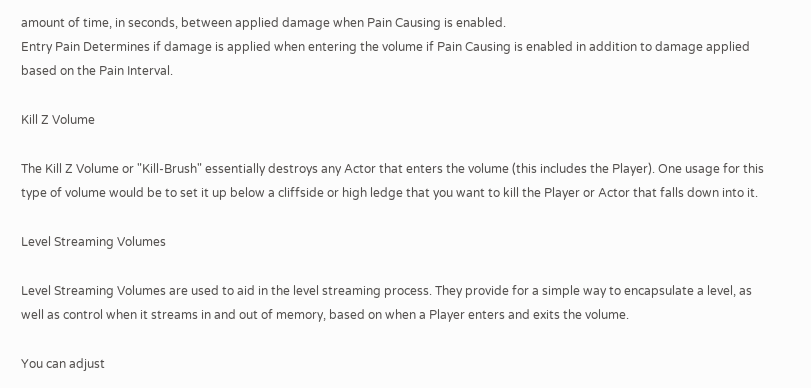amount of time, in seconds, between applied damage when Pain Causing is enabled.
Entry Pain Determines if damage is applied when entering the volume if Pain Causing is enabled in addition to damage applied based on the Pain Interval.

Kill Z Volume

The Kill Z Volume or "Kill-Brush" essentially destroys any Actor that enters the volume (this includes the Player). One usage for this type of volume would be to set it up below a cliffside or high ledge that you want to kill the Player or Actor that falls down into it.

Level Streaming Volumes

Level Streaming Volumes are used to aid in the level streaming process. They provide for a simple way to encapsulate a level, as well as control when it streams in and out of memory, based on when a Player enters and exits the volume.

You can adjust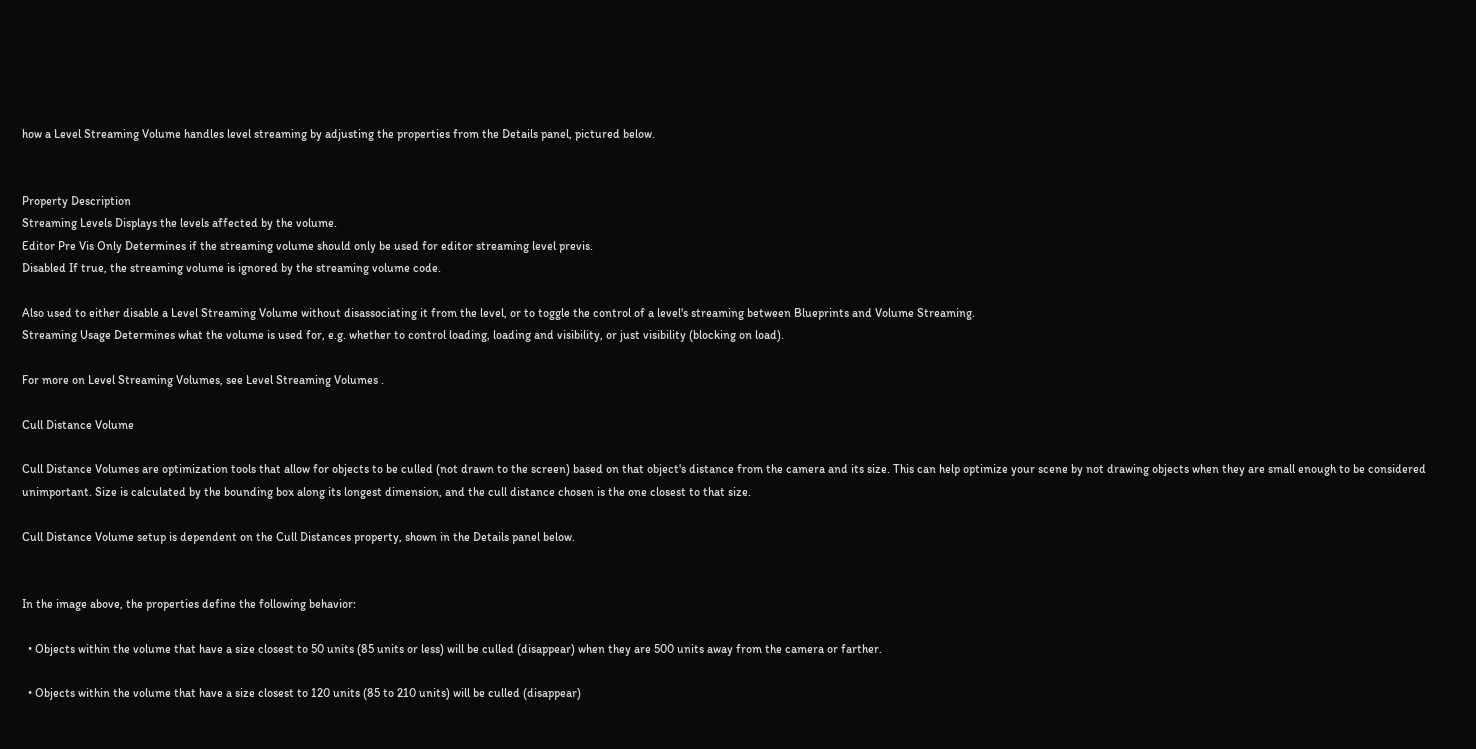how a Level Streaming Volume handles level streaming by adjusting the properties from the Details panel, pictured below.


Property Description
Streaming Levels Displays the levels affected by the volume.
Editor Pre Vis Only Determines if the streaming volume should only be used for editor streaming level previs.
Disabled If true, the streaming volume is ignored by the streaming volume code.

Also used to either disable a Level Streaming Volume without disassociating it from the level, or to toggle the control of a level's streaming between Blueprints and Volume Streaming.
Streaming Usage Determines what the volume is used for, e.g. whether to control loading, loading and visibility, or just visibility (blocking on load).

For more on Level Streaming Volumes, see Level Streaming Volumes .

Cull Distance Volume

Cull Distance Volumes are optimization tools that allow for objects to be culled (not drawn to the screen) based on that object's distance from the camera and its size. This can help optimize your scene by not drawing objects when they are small enough to be considered unimportant. Size is calculated by the bounding box along its longest dimension, and the cull distance chosen is the one closest to that size.

Cull Distance Volume setup is dependent on the Cull Distances property, shown in the Details panel below.


In the image above, the properties define the following behavior:

  • Objects within the volume that have a size closest to 50 units (85 units or less) will be culled (disappear) when they are 500 units away from the camera or farther.

  • Objects within the volume that have a size closest to 120 units (85 to 210 units) will be culled (disappear)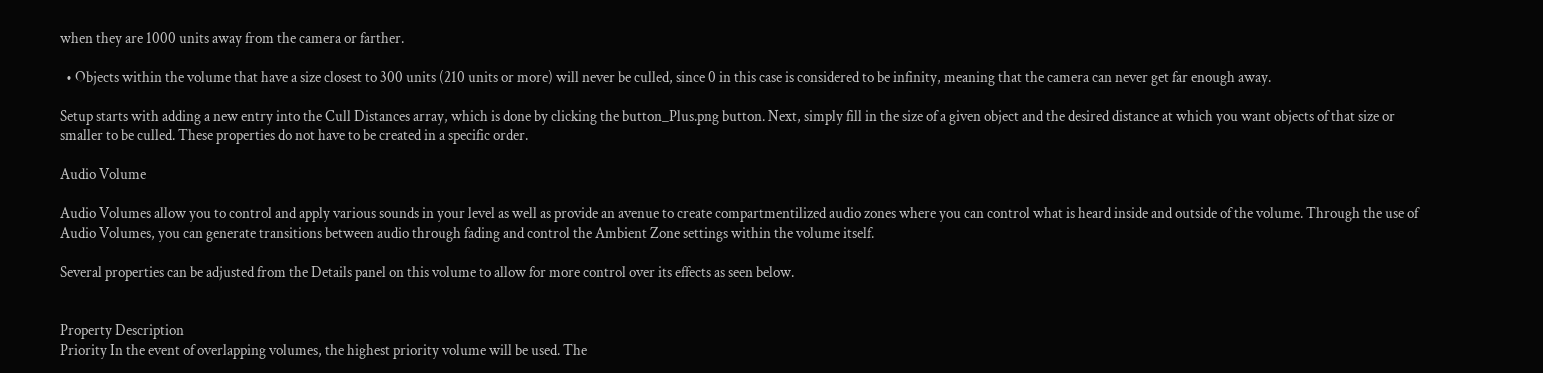when they are 1000 units away from the camera or farther.

  • Objects within the volume that have a size closest to 300 units (210 units or more) will never be culled, since 0 in this case is considered to be infinity, meaning that the camera can never get far enough away.

Setup starts with adding a new entry into the Cull Distances array, which is done by clicking the button_Plus.png button. Next, simply fill in the size of a given object and the desired distance at which you want objects of that size or smaller to be culled. These properties do not have to be created in a specific order.

Audio Volume

Audio Volumes allow you to control and apply various sounds in your level as well as provide an avenue to create compartmentilized audio zones where you can control what is heard inside and outside of the volume. Through the use of Audio Volumes, you can generate transitions between audio through fading and control the Ambient Zone settings within the volume itself.

Several properties can be adjusted from the Details panel on this volume to allow for more control over its effects as seen below.


Property Description
Priority In the event of overlapping volumes, the highest priority volume will be used. The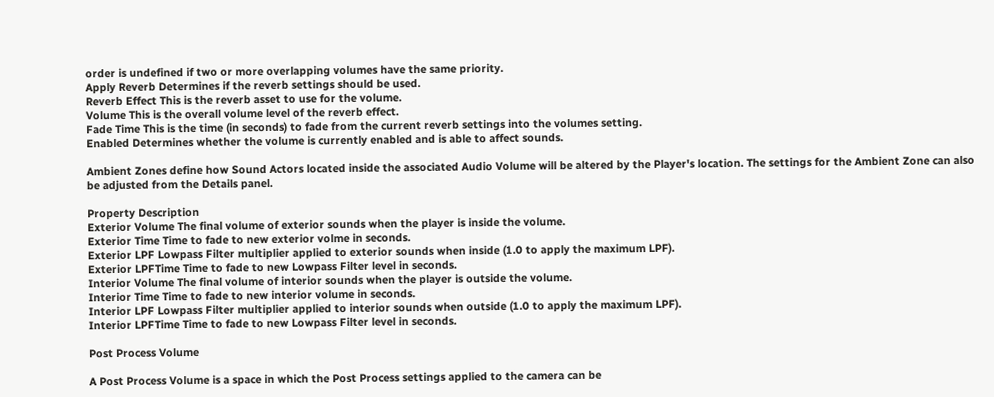order is undefined if two or more overlapping volumes have the same priority.
Apply Reverb Determines if the reverb settings should be used.
Reverb Effect This is the reverb asset to use for the volume.
Volume This is the overall volume level of the reverb effect.
Fade Time This is the time (in seconds) to fade from the current reverb settings into the volumes setting.
Enabled Determines whether the volume is currently enabled and is able to affect sounds.

Ambient Zones define how Sound Actors located inside the associated Audio Volume will be altered by the Player's location. The settings for the Ambient Zone can also be adjusted from the Details panel.

Property Description
Exterior Volume The final volume of exterior sounds when the player is inside the volume.
Exterior Time Time to fade to new exterior volme in seconds.
Exterior LPF Lowpass Filter multiplier applied to exterior sounds when inside (1.0 to apply the maximum LPF).
Exterior LPFTime Time to fade to new Lowpass Filter level in seconds.
Interior Volume The final volume of interior sounds when the player is outside the volume.
Interior Time Time to fade to new interior volume in seconds.
Interior LPF Lowpass Filter multiplier applied to interior sounds when outside (1.0 to apply the maximum LPF).
Interior LPFTime Time to fade to new Lowpass Filter level in seconds.

Post Process Volume

A Post Process Volume is a space in which the Post Process settings applied to the camera can be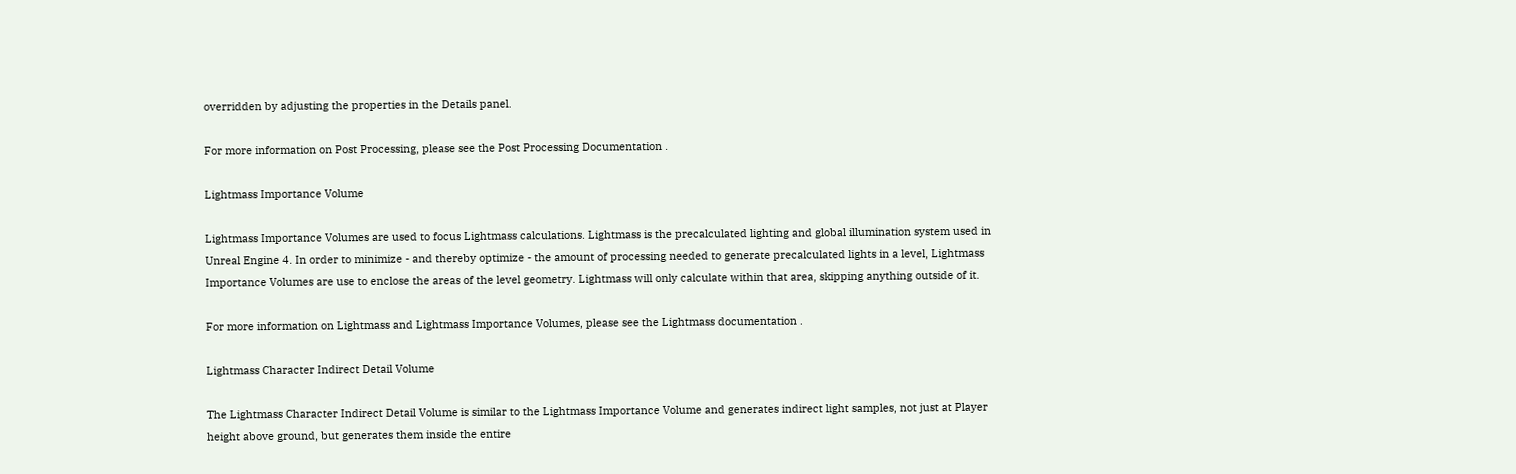overridden by adjusting the properties in the Details panel.

For more information on Post Processing, please see the Post Processing Documentation .

Lightmass Importance Volume

Lightmass Importance Volumes are used to focus Lightmass calculations. Lightmass is the precalculated lighting and global illumination system used in Unreal Engine 4. In order to minimize - and thereby optimize - the amount of processing needed to generate precalculated lights in a level, Lightmass Importance Volumes are use to enclose the areas of the level geometry. Lightmass will only calculate within that area, skipping anything outside of it.

For more information on Lightmass and Lightmass Importance Volumes, please see the Lightmass documentation .

Lightmass Character Indirect Detail Volume

The Lightmass Character Indirect Detail Volume is similar to the Lightmass Importance Volume and generates indirect light samples, not just at Player height above ground, but generates them inside the entire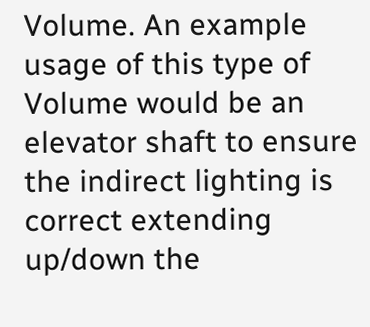Volume. An example usage of this type of Volume would be an elevator shaft to ensure the indirect lighting is correct extending up/down the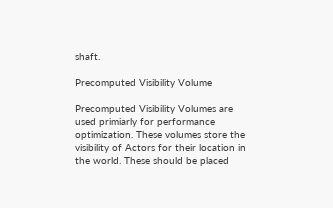shaft.

Precomputed Visibility Volume

Precomputed Visibility Volumes are used primiarly for performance optimization. These volumes store the visibility of Actors for their location in the world. These should be placed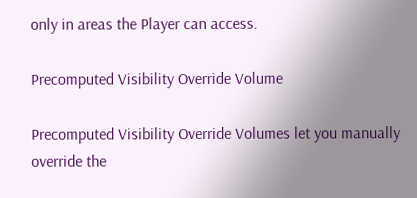only in areas the Player can access.

Precomputed Visibility Override Volume

Precomputed Visibility Override Volumes let you manually override the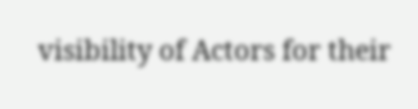visibility of Actors for their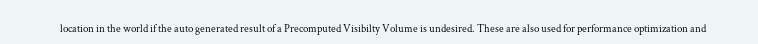location in the world if the auto generated result of a Precomputed Visibilty Volume is undesired. These are also used for performance optimization and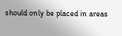should only be placed in areas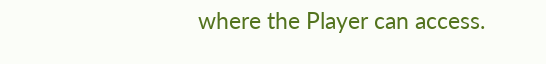where the Player can access.